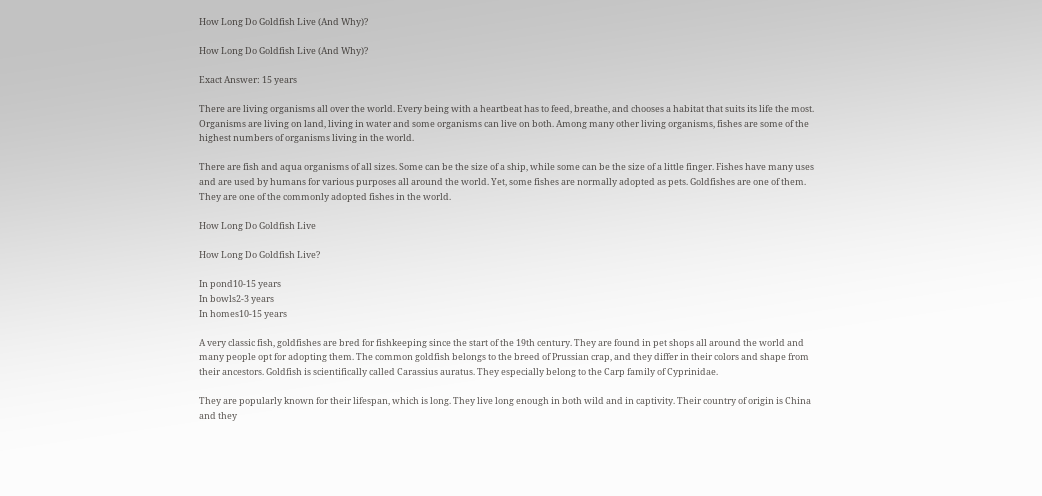How Long Do Goldfish Live (And Why)?

How Long Do Goldfish Live (And Why)?

Exact Answer: 15 years

There are living organisms all over the world. Every being with a heartbeat has to feed, breathe, and chooses a habitat that suits its life the most. Organisms are living on land, living in water and some organisms can live on both. Among many other living organisms, fishes are some of the highest numbers of organisms living in the world.

There are fish and aqua organisms of all sizes. Some can be the size of a ship, while some can be the size of a little finger. Fishes have many uses and are used by humans for various purposes all around the world. Yet, some fishes are normally adopted as pets. Goldfishes are one of them. They are one of the commonly adopted fishes in the world.

How Long Do Goldfish Live

How Long Do Goldfish Live?

In pond10-15 years
In bowls2-3 years
In homes10-15 years

A very classic fish, goldfishes are bred for fishkeeping since the start of the 19th century. They are found in pet shops all around the world and many people opt for adopting them. The common goldfish belongs to the breed of Prussian crap, and they differ in their colors and shape from their ancestors. Goldfish is scientifically called Carassius auratus. They especially belong to the Carp family of Cyprinidae.

They are popularly known for their lifespan, which is long. They live long enough in both wild and in captivity. Their country of origin is China and they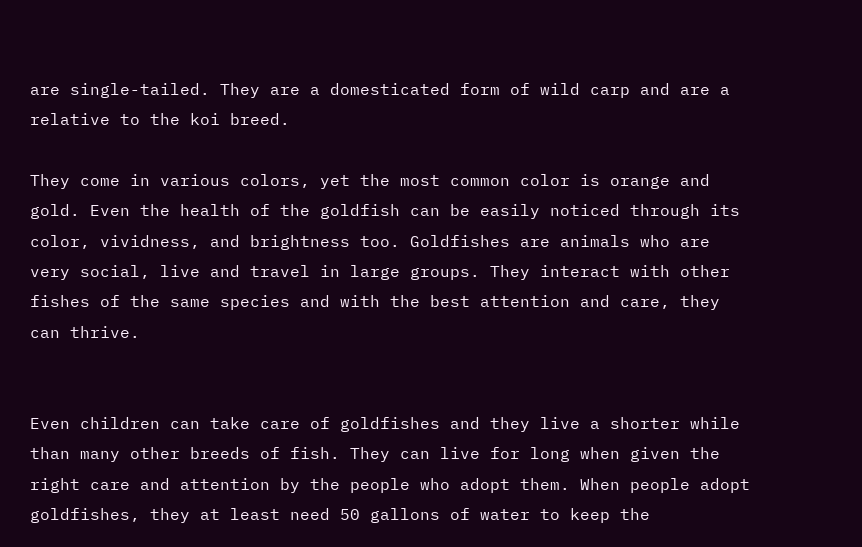are single-tailed. They are a domesticated form of wild carp and are a relative to the koi breed.

They come in various colors, yet the most common color is orange and gold. Even the health of the goldfish can be easily noticed through its color, vividness, and brightness too. Goldfishes are animals who are very social, live and travel in large groups. They interact with other fishes of the same species and with the best attention and care, they can thrive.


Even children can take care of goldfishes and they live a shorter while than many other breeds of fish. They can live for long when given the right care and attention by the people who adopt them. When people adopt goldfishes, they at least need 50 gallons of water to keep the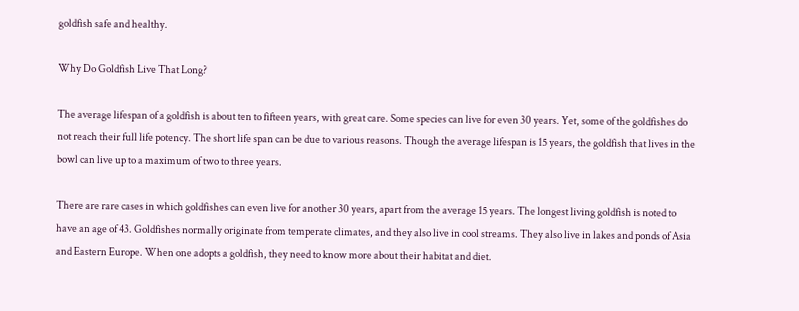goldfish safe and healthy.

Why Do Goldfish Live That Long?

The average lifespan of a goldfish is about ten to fifteen years, with great care. Some species can live for even 30 years. Yet, some of the goldfishes do not reach their full life potency. The short life span can be due to various reasons. Though the average lifespan is 15 years, the goldfish that lives in the bowl can live up to a maximum of two to three years.

There are rare cases in which goldfishes can even live for another 30 years, apart from the average 15 years. The longest living goldfish is noted to have an age of 43. Goldfishes normally originate from temperate climates, and they also live in cool streams. They also live in lakes and ponds of Asia and Eastern Europe. When one adopts a goldfish, they need to know more about their habitat and diet.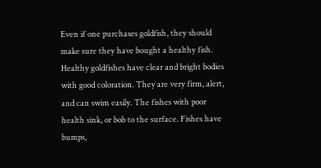Even if one purchases goldfish, they should make sure they have bought a healthy fish. Healthy goldfishes have clear and bright bodies with good coloration. They are very firm, alert, and can swim easily. The fishes with poor health sink, or bob to the surface. Fishes have bumps,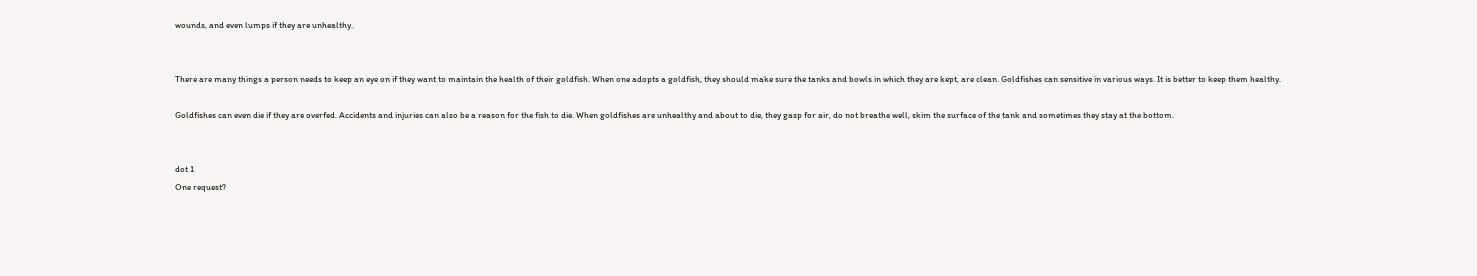wounds, and even lumps if they are unhealthy.


There are many things a person needs to keep an eye on if they want to maintain the health of their goldfish. When one adopts a goldfish, they should make sure the tanks and bowls in which they are kept, are clean. Goldfishes can sensitive in various ways. It is better to keep them healthy.

Goldfishes can even die if they are overfed. Accidents and injuries can also be a reason for the fish to die. When goldfishes are unhealthy and about to die, they gasp for air, do not breathe well, skim the surface of the tank and sometimes they stay at the bottom.


dot 1
One request?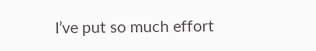I’ve put so much effort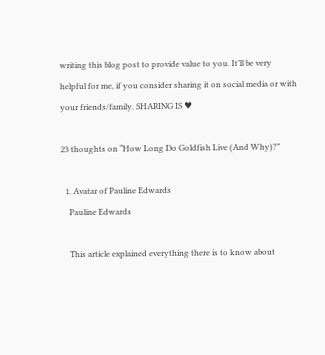writing this blog post to provide value to you. It’ll be very helpful for me, if you consider sharing it on social media or with your friends/family. SHARING IS ♥

23 thoughts on “How Long Do Goldfish Live (And Why)?”

  1. Avatar of Pauline Edwards
    Pauline Edwards

    This article explained everything there is to know about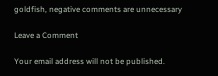goldfish, negative comments are unnecessary

Leave a Comment

Your email address will not be published.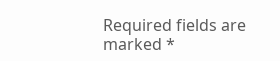Required fields are marked *